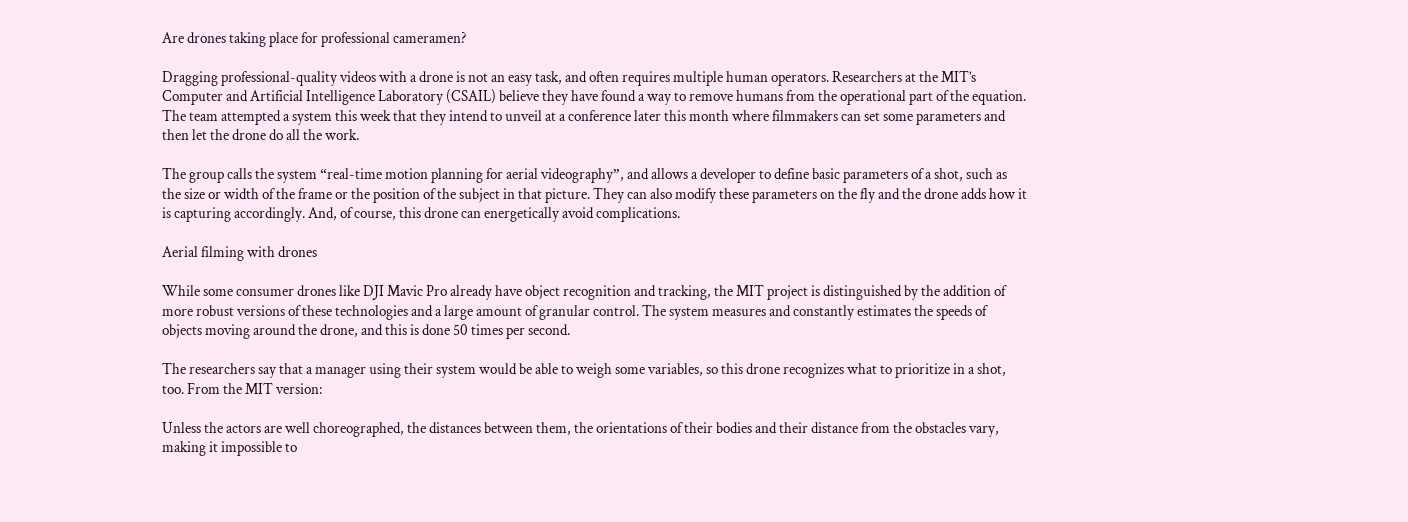Are drones taking place for professional cameramen?

Dragging professional-quality videos with a drone is not an easy task, and often requires multiple human operators. Researchers at the MIT’s Computer and Artificial Intelligence Laboratory (CSAIL) believe they have found a way to remove humans from the operational part of the equation. The team attempted a system this week that they intend to unveil at a conference later this month where filmmakers can set some parameters and then let the drone do all the work.

The group calls the system “real-time motion planning for aerial videography”, and allows a developer to define basic parameters of a shot, such as the size or width of the frame or the position of the subject in that picture. They can also modify these parameters on the fly and the drone adds how it is capturing accordingly. And, of course, this drone can energetically avoid complications.

Aerial filming with drones

While some consumer drones like DJI Mavic Pro already have object recognition and tracking, the MIT project is distinguished by the addition of more robust versions of these technologies and a large amount of granular control. The system measures and constantly estimates the speeds of objects moving around the drone, and this is done 50 times per second.

The researchers say that a manager using their system would be able to weigh some variables, so this drone recognizes what to prioritize in a shot, too. From the MIT version:

Unless the actors are well choreographed, the distances between them, the orientations of their bodies and their distance from the obstacles vary, making it impossible to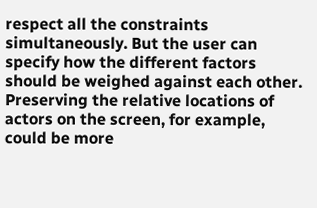respect all the constraints simultaneously. But the user can specify how the different factors should be weighed against each other. Preserving the relative locations of actors on the screen, for example, could be more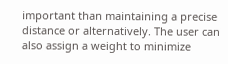important than maintaining a precise distance or alternatively. The user can also assign a weight to minimize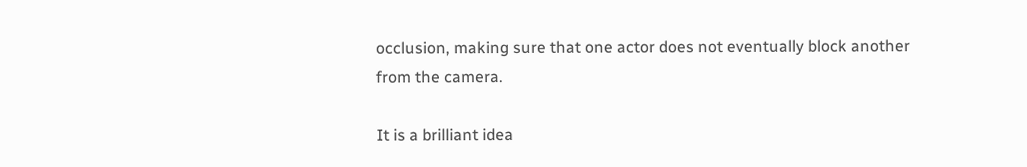occlusion, making sure that one actor does not eventually block another from the camera.

It is a brilliant idea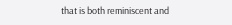that is both reminiscent and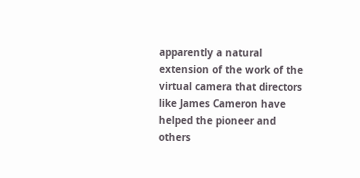apparently a natural extension of the work of the virtual camera that directors like James Cameron have helped the pioneer and others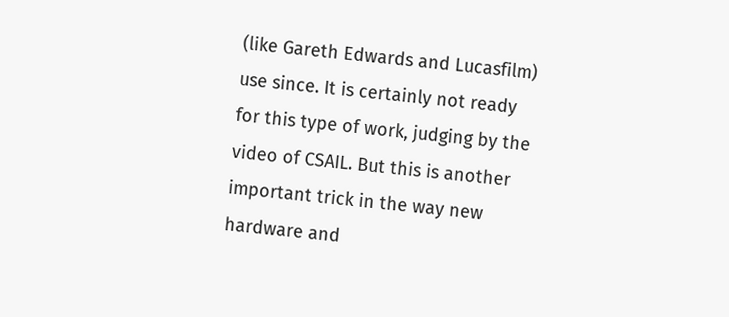(like Gareth Edwards and Lucasfilm) use since. It is certainly not ready for this type of work, judging by the video of CSAIL. But this is another important trick in the way new hardware and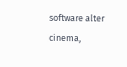software alter cinema,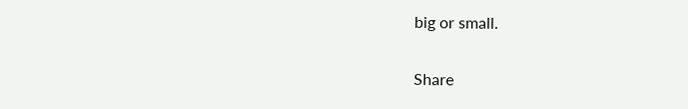big or small.


Share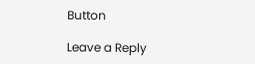Button

Leave a Reply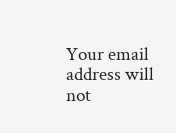Your email address will not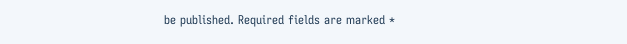be published. Required fields are marked *